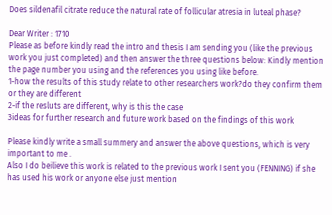Does sildenafil citrate reduce the natural rate of follicular atresia in luteal phase?

Dear Writer : 1710
Please as before kindly read the intro and thesis I am sending you (like the previous work you just completed) and then answer the three questions below: Kindly mention the page number you using and the references you using like before.
1-how the results of this study relate to other researchers work?do they confirm them or they are different
2-if the resluts are different, why is this the case
3ideas for further research and future work based on the findings of this work

Please kindly write a small summery and answer the above questions, which is very important to me .
Also I do beilieve this work is related to the previous work I sent you (FENNING) if she has used his work or anyone else just mention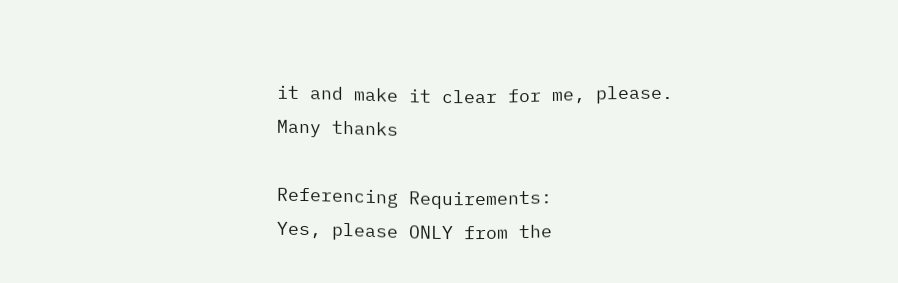it and make it clear for me, please.
Many thanks

Referencing Requirements:
Yes, please ONLY from the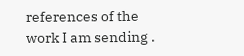references of the work I am sending .